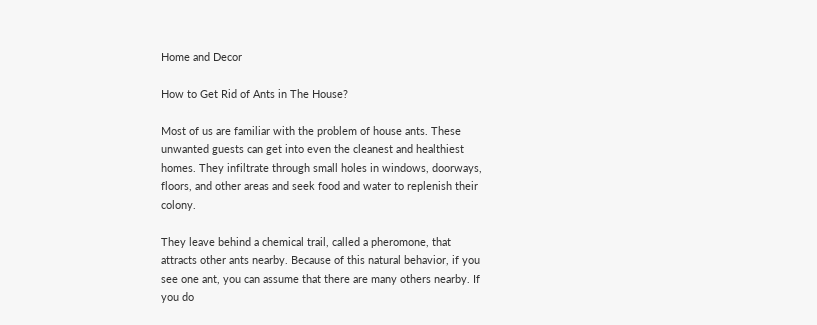Home and Decor

How to Get Rid of Ants in The House?

Most of us are familiar with the problem of house ants. These unwanted guests can get into even the cleanest and healthiest homes. They infiltrate through small holes in windows, doorways, floors, and other areas and seek food and water to replenish their colony.

They leave behind a chemical trail, called a pheromone, that attracts other ants nearby. Because of this natural behavior, if you see one ant, you can assume that there are many others nearby. If you do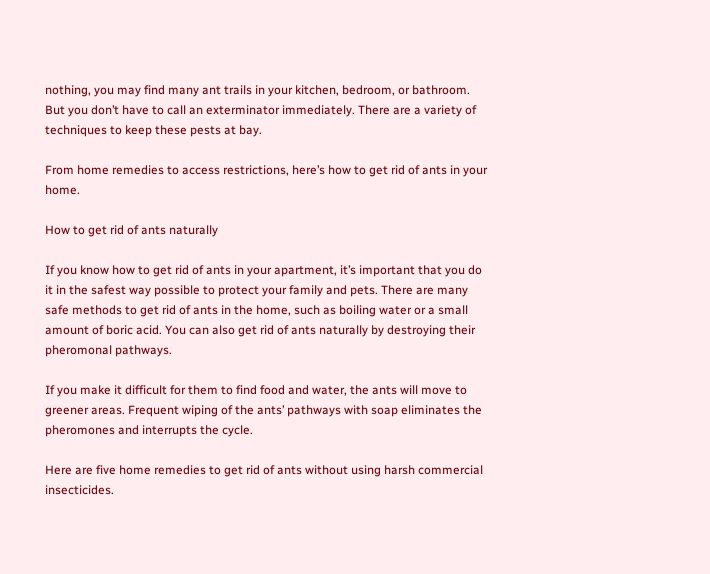nothing, you may find many ant trails in your kitchen, bedroom, or bathroom. But you don’t have to call an exterminator immediately. There are a variety of techniques to keep these pests at bay.

From home remedies to access restrictions, here’s how to get rid of ants in your home.

How to get rid of ants naturally

If you know how to get rid of ants in your apartment, it’s important that you do it in the safest way possible to protect your family and pets. There are many safe methods to get rid of ants in the home, such as boiling water or a small amount of boric acid. You can also get rid of ants naturally by destroying their pheromonal pathways.

If you make it difficult for them to find food and water, the ants will move to greener areas. Frequent wiping of the ants’ pathways with soap eliminates the pheromones and interrupts the cycle.

Here are five home remedies to get rid of ants without using harsh commercial insecticides.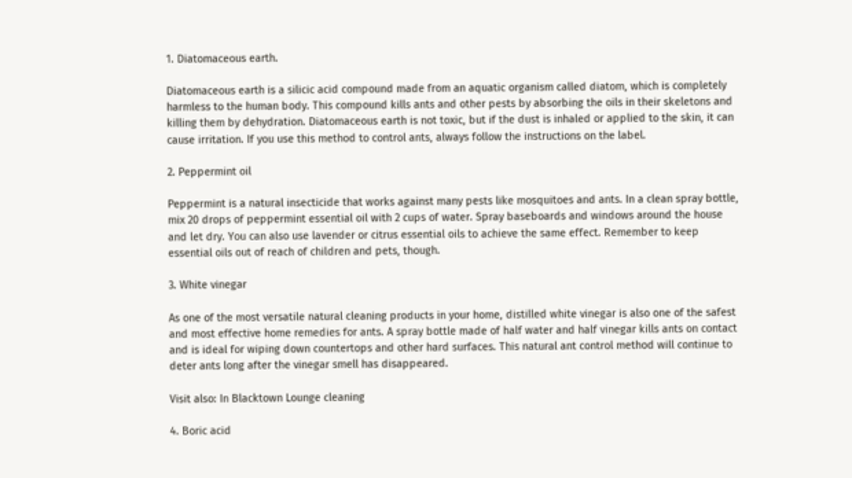1. Diatomaceous earth.

Diatomaceous earth is a silicic acid compound made from an aquatic organism called diatom, which is completely harmless to the human body. This compound kills ants and other pests by absorbing the oils in their skeletons and killing them by dehydration. Diatomaceous earth is not toxic, but if the dust is inhaled or applied to the skin, it can cause irritation. If you use this method to control ants, always follow the instructions on the label.

2. Peppermint oil

Peppermint is a natural insecticide that works against many pests like mosquitoes and ants. In a clean spray bottle, mix 20 drops of peppermint essential oil with 2 cups of water. Spray baseboards and windows around the house and let dry. You can also use lavender or citrus essential oils to achieve the same effect. Remember to keep essential oils out of reach of children and pets, though.

3. White vinegar

As one of the most versatile natural cleaning products in your home, distilled white vinegar is also one of the safest and most effective home remedies for ants. A spray bottle made of half water and half vinegar kills ants on contact and is ideal for wiping down countertops and other hard surfaces. This natural ant control method will continue to deter ants long after the vinegar smell has disappeared.

Visit also: In Blacktown Lounge cleaning

4. Boric acid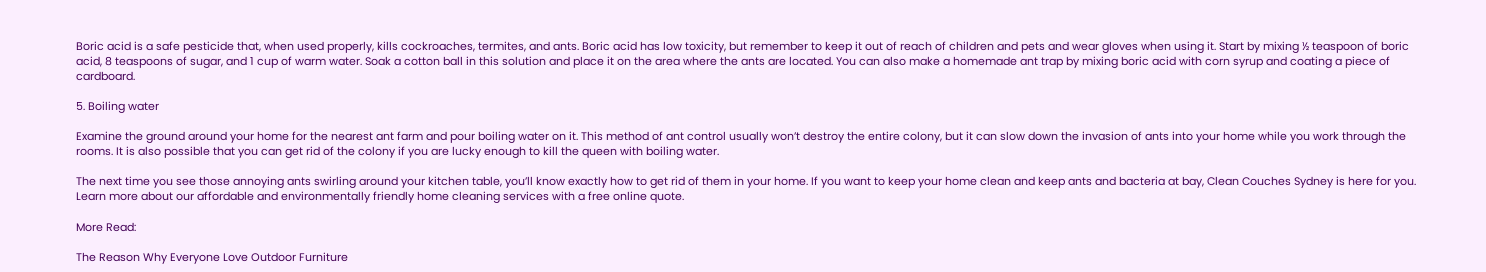Boric acid is a safe pesticide that, when used properly, kills cockroaches, termites, and ants. Boric acid has low toxicity, but remember to keep it out of reach of children and pets and wear gloves when using it. Start by mixing ½ teaspoon of boric acid, 8 teaspoons of sugar, and 1 cup of warm water. Soak a cotton ball in this solution and place it on the area where the ants are located. You can also make a homemade ant trap by mixing boric acid with corn syrup and coating a piece of cardboard.

5. Boiling water

Examine the ground around your home for the nearest ant farm and pour boiling water on it. This method of ant control usually won’t destroy the entire colony, but it can slow down the invasion of ants into your home while you work through the rooms. It is also possible that you can get rid of the colony if you are lucky enough to kill the queen with boiling water.

The next time you see those annoying ants swirling around your kitchen table, you’ll know exactly how to get rid of them in your home. If you want to keep your home clean and keep ants and bacteria at bay, Clean Couches Sydney is here for you. Learn more about our affordable and environmentally friendly home cleaning services with a free online quote.

More Read:

The Reason Why Everyone Love Outdoor Furniture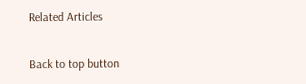Related Articles

Back to top button